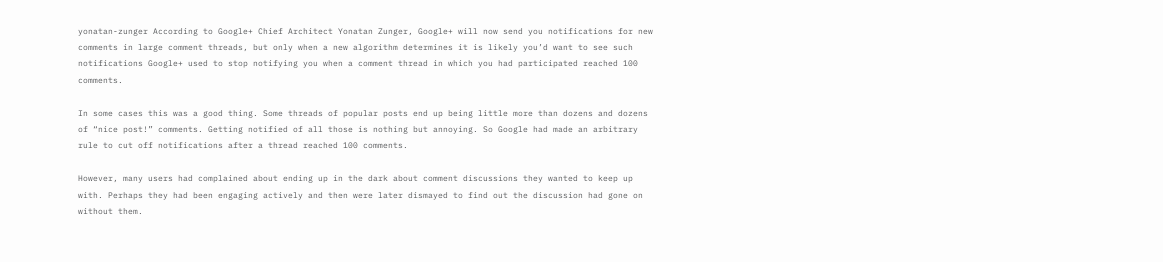yonatan-zunger According to Google+ Chief Architect Yonatan Zunger, Google+ will now send you notifications for new comments in large comment threads, but only when a new algorithm determines it is likely you’d want to see such notifications Google+ used to stop notifying you when a comment thread in which you had participated reached 100 comments.

In some cases this was a good thing. Some threads of popular posts end up being little more than dozens and dozens of “nice post!” comments. Getting notified of all those is nothing but annoying. So Google had made an arbitrary rule to cut off notifications after a thread reached 100 comments.

However, many users had complained about ending up in the dark about comment discussions they wanted to keep up with. Perhaps they had been engaging actively and then were later dismayed to find out the discussion had gone on without them.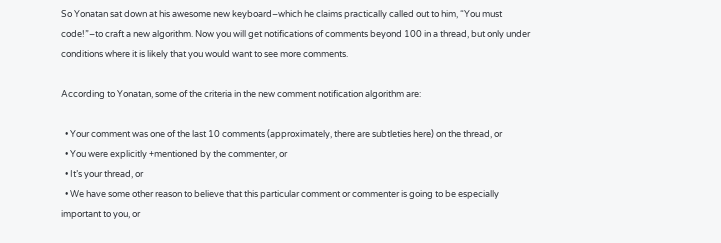So Yonatan sat down at his awesome new keyboard–which he claims practically called out to him, “You must code!”–to craft a new algorithm. Now you will get notifications of comments beyond 100 in a thread, but only under conditions where it is likely that you would want to see more comments.

According to Yonatan, some of the criteria in the new comment notification algorithm are:

  • Your comment was one of the last 10 comments (approximately, there are subtleties here) on the thread, or
  • You were explicitly +mentioned by the commenter, or
  • It’s your thread, or
  • We have some other reason to believe that this particular comment or commenter is going to be especially important to you, or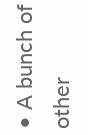• A bunch of other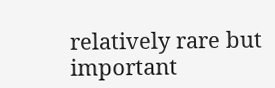relatively rare but important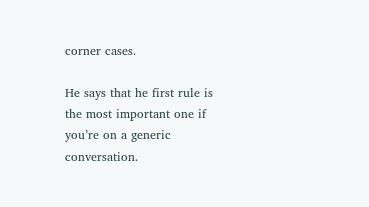corner cases.

He says that he first rule is the most important one if you’re on a generic conversation.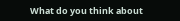What do you think about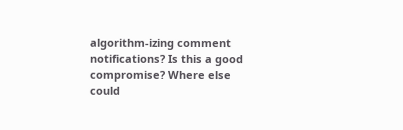algorithm-izing comment notifications? Is this a good compromise? Where else could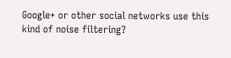Google+ or other social networks use this kind of noise filtering?